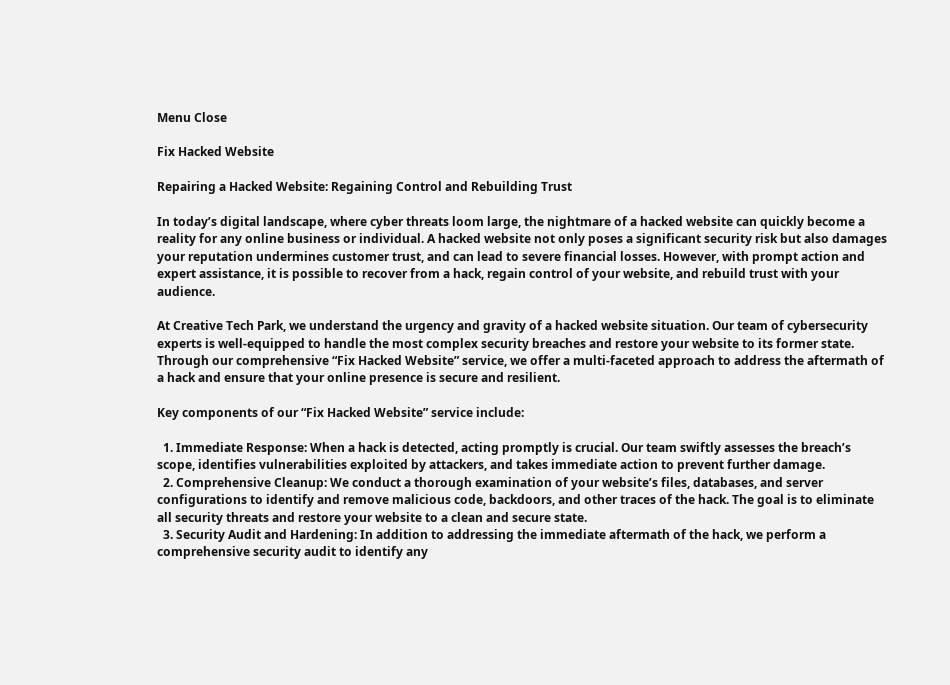Menu Close

Fix Hacked Website

Repairing a Hacked Website: Regaining Control and Rebuilding Trust

In today’s digital landscape, where cyber threats loom large, the nightmare of a hacked website can quickly become a reality for any online business or individual. A hacked website not only poses a significant security risk but also damages your reputation undermines customer trust, and can lead to severe financial losses. However, with prompt action and expert assistance, it is possible to recover from a hack, regain control of your website, and rebuild trust with your audience.

At Creative Tech Park, we understand the urgency and gravity of a hacked website situation. Our team of cybersecurity experts is well-equipped to handle the most complex security breaches and restore your website to its former state. Through our comprehensive “Fix Hacked Website” service, we offer a multi-faceted approach to address the aftermath of a hack and ensure that your online presence is secure and resilient.

Key components of our “Fix Hacked Website” service include:

  1. Immediate Response: When a hack is detected, acting promptly is crucial. Our team swiftly assesses the breach’s scope, identifies vulnerabilities exploited by attackers, and takes immediate action to prevent further damage.
  2. Comprehensive Cleanup: We conduct a thorough examination of your website’s files, databases, and server configurations to identify and remove malicious code, backdoors, and other traces of the hack. The goal is to eliminate all security threats and restore your website to a clean and secure state.
  3. Security Audit and Hardening: In addition to addressing the immediate aftermath of the hack, we perform a comprehensive security audit to identify any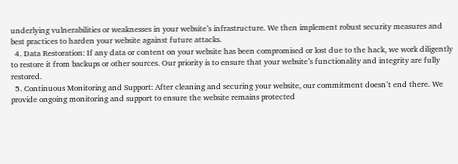underlying vulnerabilities or weaknesses in your website’s infrastructure. We then implement robust security measures and best practices to harden your website against future attacks.
  4. Data Restoration: If any data or content on your website has been compromised or lost due to the hack, we work diligently to restore it from backups or other sources. Our priority is to ensure that your website’s functionality and integrity are fully restored.
  5. Continuous Monitoring and Support: After cleaning and securing your website, our commitment doesn’t end there. We provide ongoing monitoring and support to ensure the website remains protected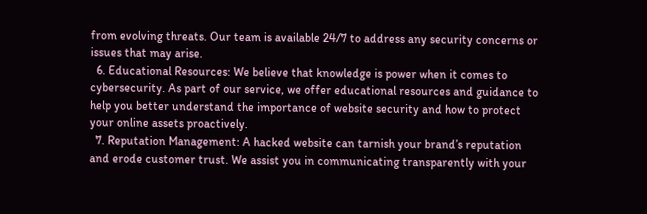from evolving threats. Our team is available 24/7 to address any security concerns or issues that may arise.
  6. Educational Resources: We believe that knowledge is power when it comes to cybersecurity. As part of our service, we offer educational resources and guidance to help you better understand the importance of website security and how to protect your online assets proactively.
  7. Reputation Management: A hacked website can tarnish your brand’s reputation and erode customer trust. We assist you in communicating transparently with your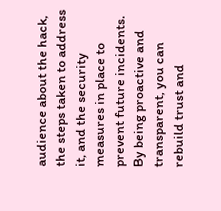audience about the hack, the steps taken to address it, and the security measures in place to prevent future incidents. By being proactive and transparent, you can rebuild trust and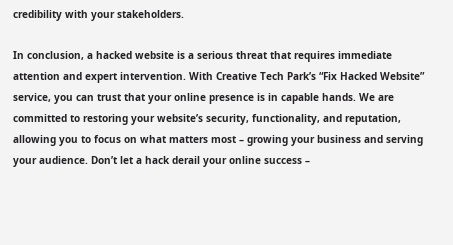credibility with your stakeholders.

In conclusion, a hacked website is a serious threat that requires immediate attention and expert intervention. With Creative Tech Park’s “Fix Hacked Website” service, you can trust that your online presence is in capable hands. We are committed to restoring your website’s security, functionality, and reputation, allowing you to focus on what matters most – growing your business and serving your audience. Don’t let a hack derail your online success –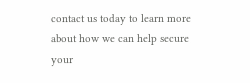contact us today to learn more about how we can help secure your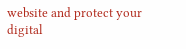website and protect your digital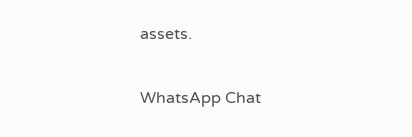assets.

WhatsApp Chat